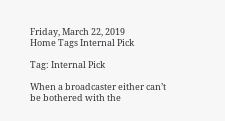Friday, March 22, 2019
Home Tags Internal Pick

Tag: Internal Pick

When a broadcaster either can’t be bothered with the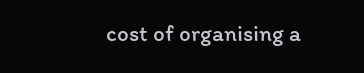cost of organising a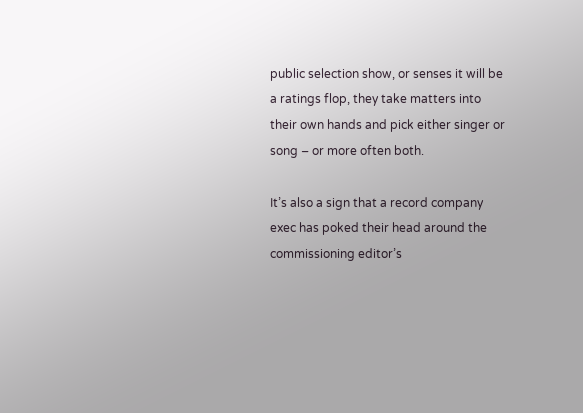public selection show, or senses it will be a ratings flop, they take matters into their own hands and pick either singer or song – or more often both.

It’s also a sign that a record company exec has poked their head around the commissioning editor’s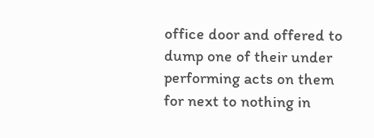office door and offered to dump one of their under performing acts on them for next to nothing in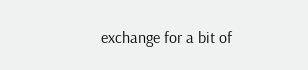exchange for a bit of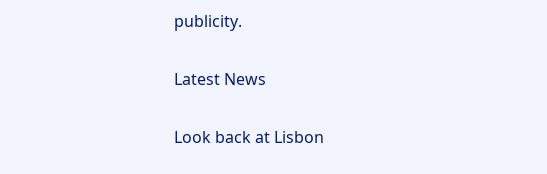publicity.

Latest News

Look back at Lisbon